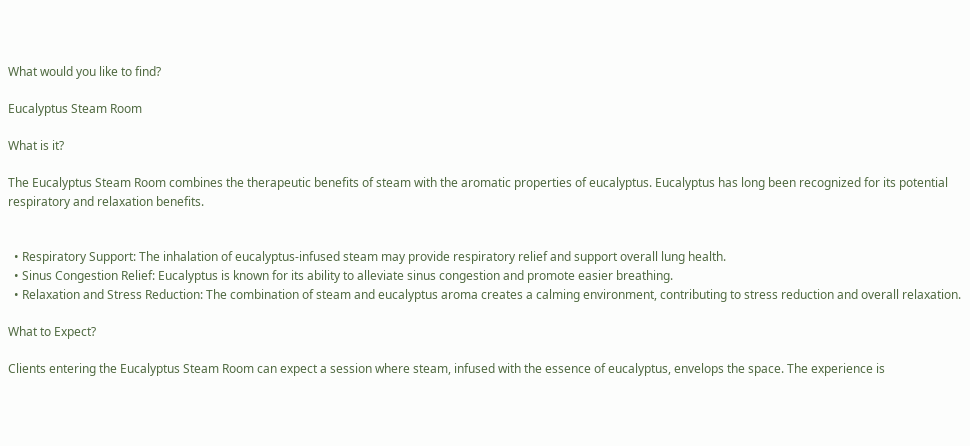What would you like to find?

Eucalyptus Steam Room

What is it?

The Eucalyptus Steam Room combines the therapeutic benefits of steam with the aromatic properties of eucalyptus. Eucalyptus has long been recognized for its potential respiratory and relaxation benefits.


  • Respiratory Support: The inhalation of eucalyptus-infused steam may provide respiratory relief and support overall lung health.
  • Sinus Congestion Relief: Eucalyptus is known for its ability to alleviate sinus congestion and promote easier breathing.
  • Relaxation and Stress Reduction: The combination of steam and eucalyptus aroma creates a calming environment, contributing to stress reduction and overall relaxation.

What to Expect?

Clients entering the Eucalyptus Steam Room can expect a session where steam, infused with the essence of eucalyptus, envelops the space. The experience is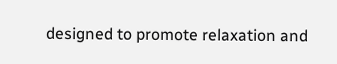designed to promote relaxation and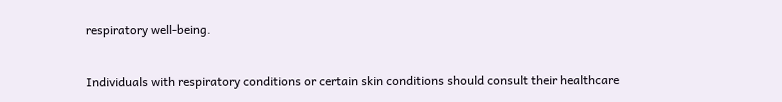respiratory well-being.


Individuals with respiratory conditions or certain skin conditions should consult their healthcare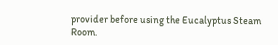provider before using the Eucalyptus Steam Room.